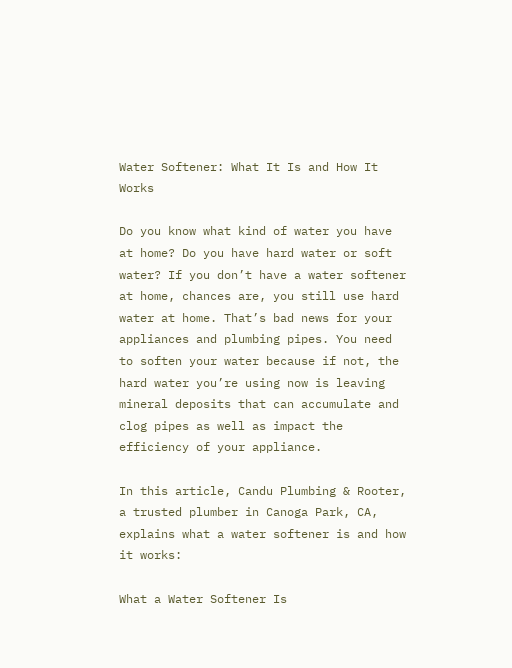Water Softener: What It Is and How It Works

Do you know what kind of water you have at home? Do you have hard water or soft water? If you don’t have a water softener at home, chances are, you still use hard water at home. That’s bad news for your appliances and plumbing pipes. You need to soften your water because if not, the hard water you’re using now is leaving mineral deposits that can accumulate and clog pipes as well as impact the efficiency of your appliance.

In this article, Candu Plumbing & Rooter, a trusted plumber in Canoga Park, CA, explains what a water softener is and how it works:

What a Water Softener Is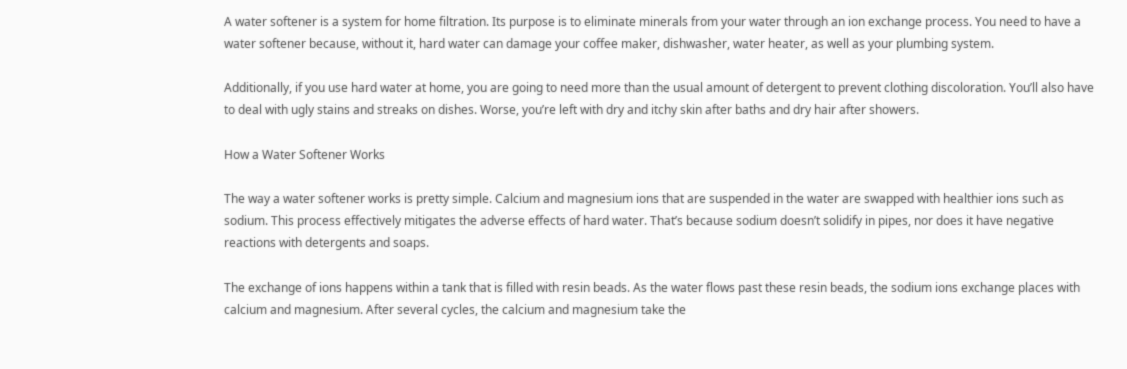A water softener is a system for home filtration. Its purpose is to eliminate minerals from your water through an ion exchange process. You need to have a water softener because, without it, hard water can damage your coffee maker, dishwasher, water heater, as well as your plumbing system.

Additionally, if you use hard water at home, you are going to need more than the usual amount of detergent to prevent clothing discoloration. You’ll also have to deal with ugly stains and streaks on dishes. Worse, you’re left with dry and itchy skin after baths and dry hair after showers.

How a Water Softener Works

The way a water softener works is pretty simple. Calcium and magnesium ions that are suspended in the water are swapped with healthier ions such as sodium. This process effectively mitigates the adverse effects of hard water. That’s because sodium doesn’t solidify in pipes, nor does it have negative reactions with detergents and soaps.

The exchange of ions happens within a tank that is filled with resin beads. As the water flows past these resin beads, the sodium ions exchange places with calcium and magnesium. After several cycles, the calcium and magnesium take the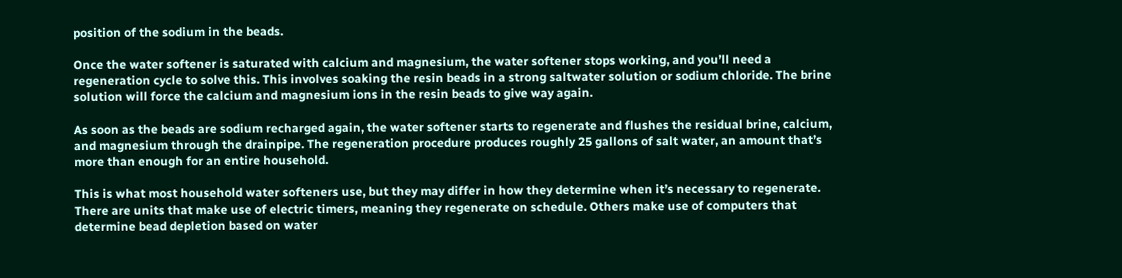position of the sodium in the beads.

Once the water softener is saturated with calcium and magnesium, the water softener stops working, and you’ll need a regeneration cycle to solve this. This involves soaking the resin beads in a strong saltwater solution or sodium chloride. The brine solution will force the calcium and magnesium ions in the resin beads to give way again.

As soon as the beads are sodium recharged again, the water softener starts to regenerate and flushes the residual brine, calcium, and magnesium through the drainpipe. The regeneration procedure produces roughly 25 gallons of salt water, an amount that’s more than enough for an entire household.

This is what most household water softeners use, but they may differ in how they determine when it’s necessary to regenerate. There are units that make use of electric timers, meaning they regenerate on schedule. Others make use of computers that determine bead depletion based on water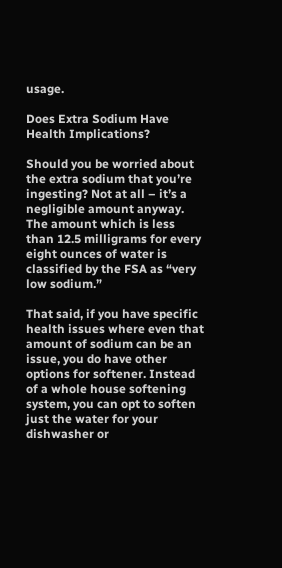usage.

Does Extra Sodium Have Health Implications?

Should you be worried about the extra sodium that you’re ingesting? Not at all – it’s a negligible amount anyway. The amount which is less than 12.5 milligrams for every eight ounces of water is classified by the FSA as “very low sodium.”

That said, if you have specific health issues where even that amount of sodium can be an issue, you do have other options for softener. Instead of a whole house softening system, you can opt to soften just the water for your dishwasher or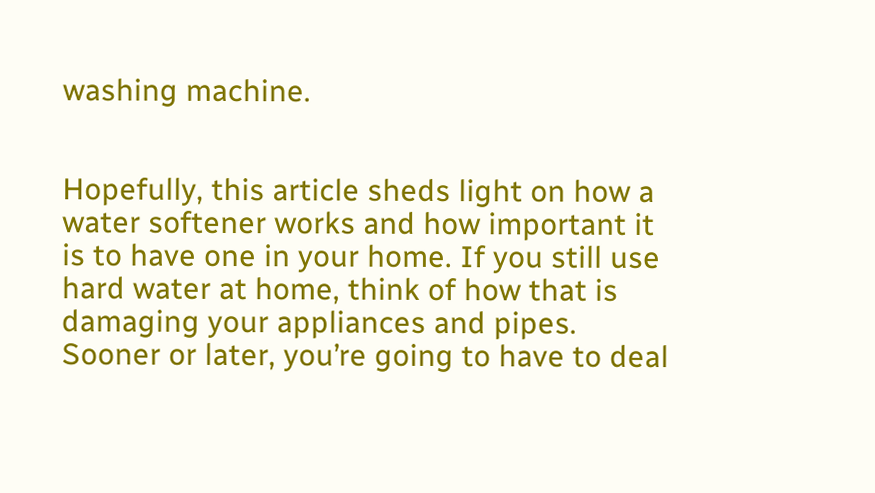washing machine.


Hopefully, this article sheds light on how a water softener works and how important it is to have one in your home. If you still use hard water at home, think of how that is damaging your appliances and pipes. Sooner or later, you’re going to have to deal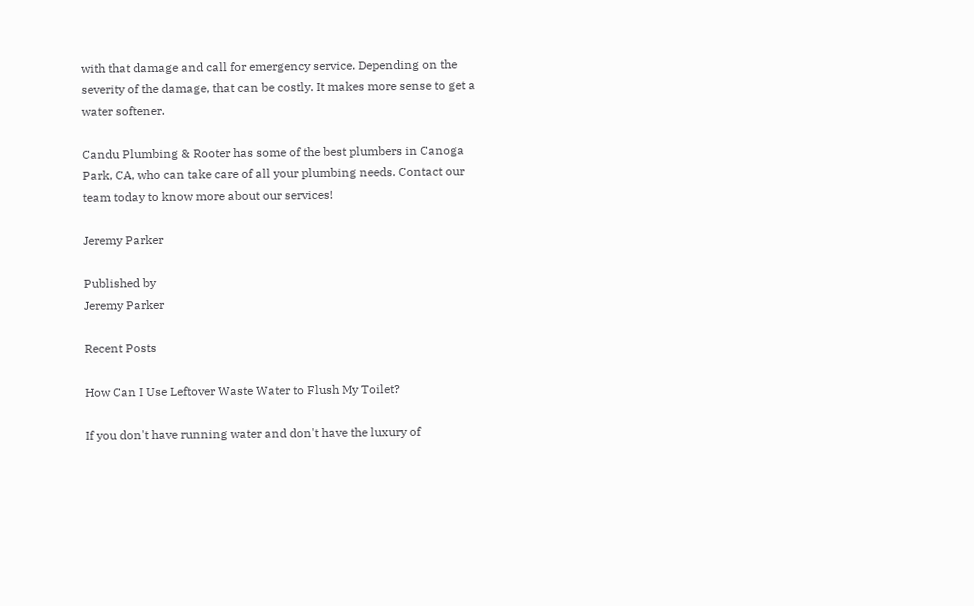with that damage and call for emergency service. Depending on the severity of the damage, that can be costly. It makes more sense to get a water softener.

Candu Plumbing & Rooter has some of the best plumbers in Canoga Park, CA, who can take care of all your plumbing needs. Contact our team today to know more about our services!

Jeremy Parker

Published by
Jeremy Parker

Recent Posts

How Can I Use Leftover Waste Water to Flush My Toilet?

If you don't have running water and don't have the luxury of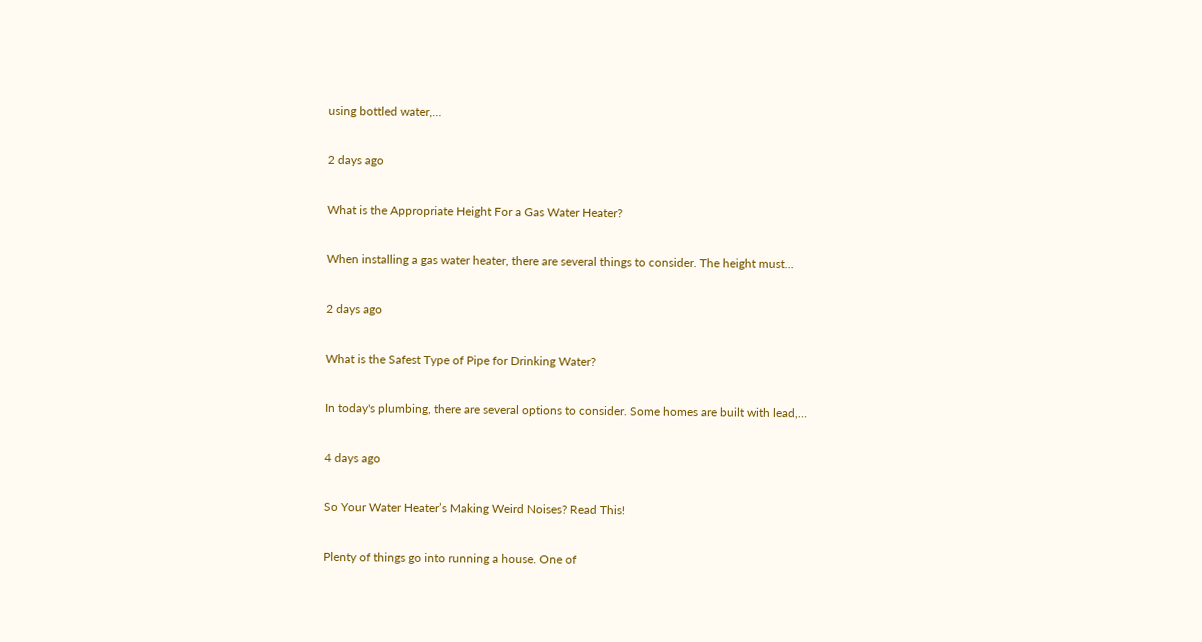using bottled water,…

2 days ago

What is the Appropriate Height For a Gas Water Heater?

When installing a gas water heater, there are several things to consider. The height must…

2 days ago

What is the Safest Type of Pipe for Drinking Water?

In today's plumbing, there are several options to consider. Some homes are built with lead,…

4 days ago

So Your Water Heater’s Making Weird Noises? Read This!

Plenty of things go into running a house. One of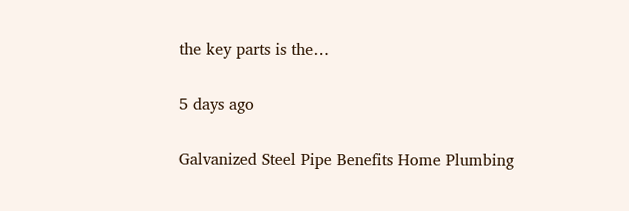the key parts is the…

5 days ago

Galvanized Steel Pipe Benefits Home Plumbing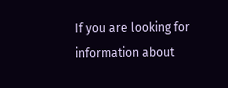If you are looking for information about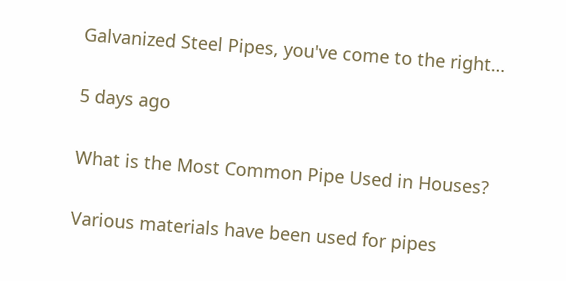Galvanized Steel Pipes, you've come to the right…

5 days ago

What is the Most Common Pipe Used in Houses?

Various materials have been used for pipes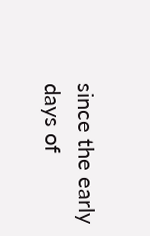since the early days of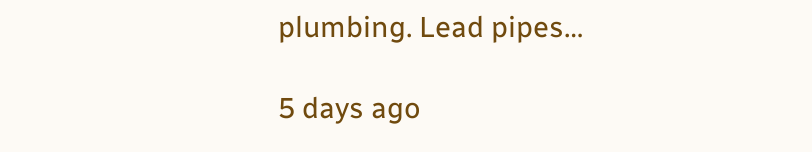plumbing. Lead pipes…

5 days ago